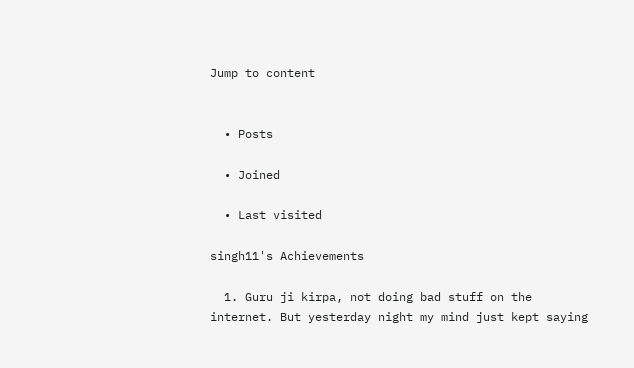Jump to content


  • Posts

  • Joined

  • Last visited

singh11's Achievements

  1. Guru ji kirpa, not doing bad stuff on the internet. But yesterday night my mind just kept saying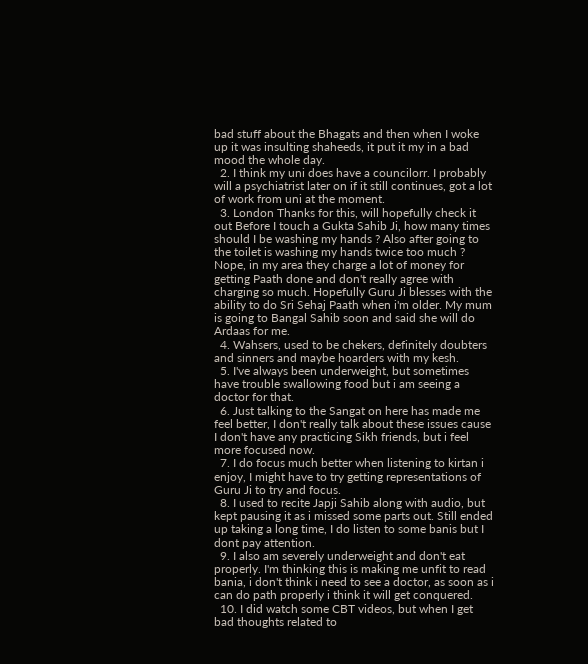bad stuff about the Bhagats and then when I woke up it was insulting shaheeds, it put it my in a bad mood the whole day.
  2. I think my uni does have a councilorr. I probably will a psychiatrist later on if it still continues, got a lot of work from uni at the moment.
  3. London Thanks for this, will hopefully check it out Before I touch a Gukta Sahib Ji, how many times should I be washing my hands ? Also after going to the toilet is washing my hands twice too much ? Nope, in my area they charge a lot of money for getting Paath done and don't really agree with charging so much. Hopefully Guru Ji blesses with the ability to do Sri Sehaj Paath when i'm older. My mum is going to Bangal Sahib soon and said she will do Ardaas for me.
  4. Wahsers, used to be chekers, definitely doubters and sinners and maybe hoarders with my kesh.
  5. I've always been underweight, but sometimes have trouble swallowing food but i am seeing a doctor for that.
  6. Just talking to the Sangat on here has made me feel better, I don't really talk about these issues cause I don't have any practicing Sikh friends, but i feel more focused now.
  7. I do focus much better when listening to kirtan i enjoy, I might have to try getting representations of Guru Ji to try and focus.
  8. I used to recite Japji Sahib along with audio, but kept pausing it as i missed some parts out. Still ended up taking a long time, I do listen to some banis but I dont pay attention.
  9. I also am severely underweight and don't eat properly. I'm thinking this is making me unfit to read bania, i don't think i need to see a doctor, as soon as i can do path properly i think it will get conquered.
  10. I did watch some CBT videos, but when I get bad thoughts related to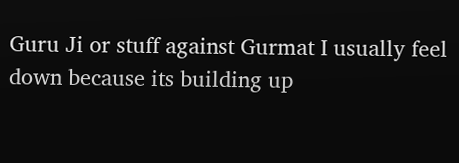Guru Ji or stuff against Gurmat I usually feel down because its building up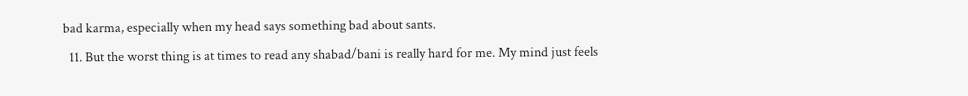bad karma, especially when my head says something bad about sants.
  11. But the worst thing is at times to read any shabad/bani is really hard for me. My mind just feels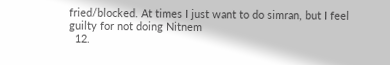fried/blocked. At times I just want to do simran, but I feel guilty for not doing Nitnem
  12.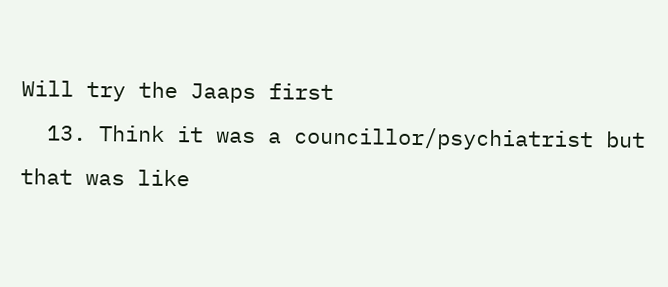Will try the Jaaps first
  13. Think it was a councillor/psychiatrist but that was like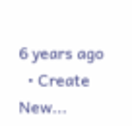6 years ago
  • Create New...